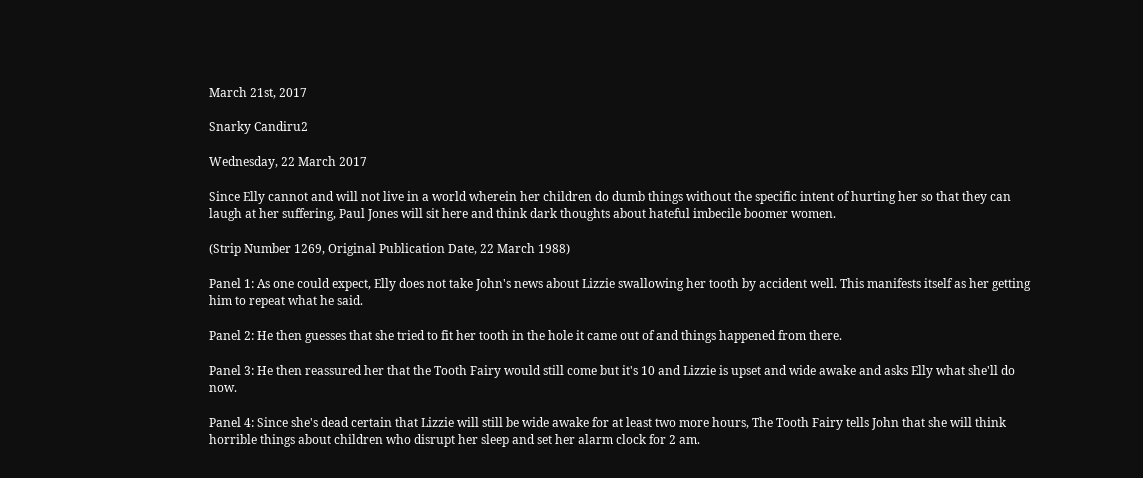March 21st, 2017

Snarky Candiru2

Wednesday, 22 March 2017

Since Elly cannot and will not live in a world wherein her children do dumb things without the specific intent of hurting her so that they can laugh at her suffering, Paul Jones will sit here and think dark thoughts about hateful imbecile boomer women.

(Strip Number 1269, Original Publication Date, 22 March 1988)

Panel 1: As one could expect, Elly does not take John's news about Lizzie swallowing her tooth by accident well. This manifests itself as her getting him to repeat what he said.

Panel 2: He then guesses that she tried to fit her tooth in the hole it came out of and things happened from there.

Panel 3: He then reassured her that the Tooth Fairy would still come but it's 10 and Lizzie is upset and wide awake and asks Elly what she'll do now.

Panel 4: Since she's dead certain that Lizzie will still be wide awake for at least two more hours, The Tooth Fairy tells John that she will think horrible things about children who disrupt her sleep and set her alarm clock for 2 am.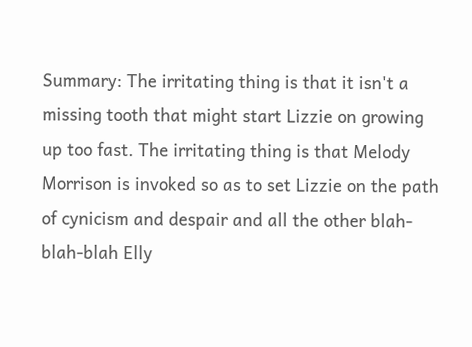Summary: The irritating thing is that it isn't a missing tooth that might start Lizzie on growing up too fast. The irritating thing is that Melody Morrison is invoked so as to set Lizzie on the path of cynicism and despair and all the other blah-blah-blah Elly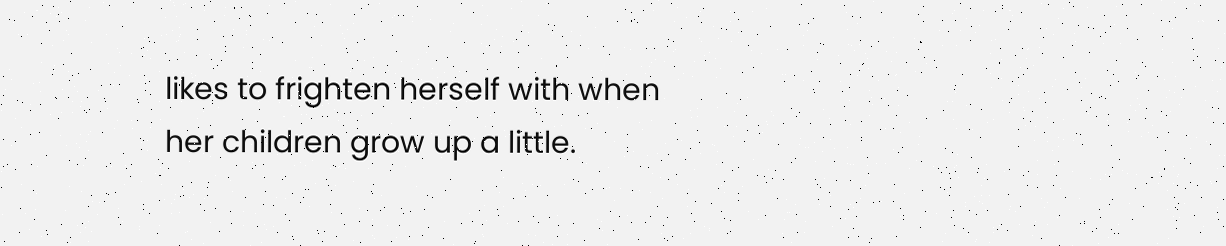likes to frighten herself with when her children grow up a little.